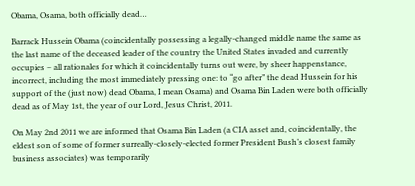Obama, Osama, both officially dead…

Barrack Hussein Obama (coincidentally possessing a legally-changed middle name the same as the last name of the deceased leader of the country the United States invaded and currently occupies – all rationales for which it coincidentally turns out were, by sheer happenstance, incorrect, including the most immediately pressing one: to “go after” the dead Hussein for his support of the (just now) dead Obama, I mean Osama) and Osama Bin Laden were both officially dead as of May 1st, the year of our Lord, Jesus Christ, 2011.

On May 2nd 2011 we are informed that Osama Bin Laden (a CIA asset and, coincidentally, the eldest son of some of former surreally-closely-elected former President Bush’s closest family business associates) was temporarily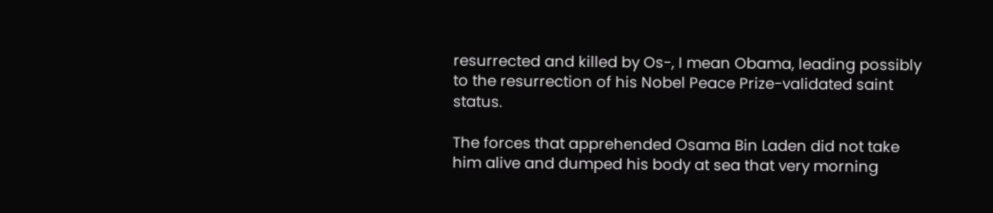resurrected and killed by Os-, I mean Obama, leading possibly to the resurrection of his Nobel Peace Prize-validated saint status.

The forces that apprehended Osama Bin Laden did not take him alive and dumped his body at sea that very morning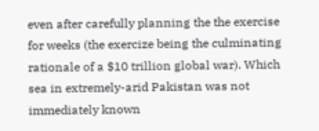even after carefully planning the the exercise for weeks (the exercize being the culminating rationale of a $10 trillion global war). Which sea in extremely-arid Pakistan was not immediately known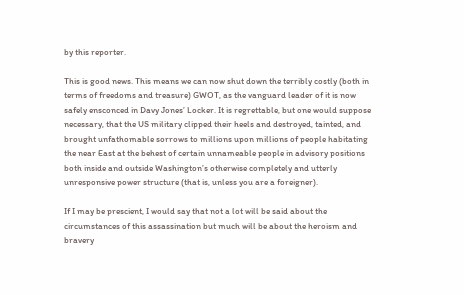by this reporter.

This is good news. This means we can now shut down the terribly costly (both in terms of freedoms and treasure) GWOT, as the vanguard leader of it is now safely ensconced in Davy Jones’ Locker. It is regrettable, but one would suppose necessary, that the US military clipped their heels and destroyed, tainted, and brought unfathomable sorrows to millions upon millions of people habitating the near East at the behest of certain unnameable people in advisory positions both inside and outside Washington’s otherwise completely and utterly unresponsive power structure (that is, unless you are a foreigner).

If I may be prescient, I would say that not a lot will be said about the circumstances of this assassination but much will be about the heroism and bravery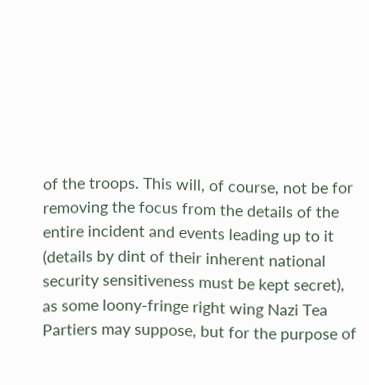of the troops. This will, of course, not be for removing the focus from the details of the entire incident and events leading up to it (details by dint of their inherent national security sensitiveness must be kept secret), as some loony-fringe right wing Nazi Tea Partiers may suppose, but for the purpose of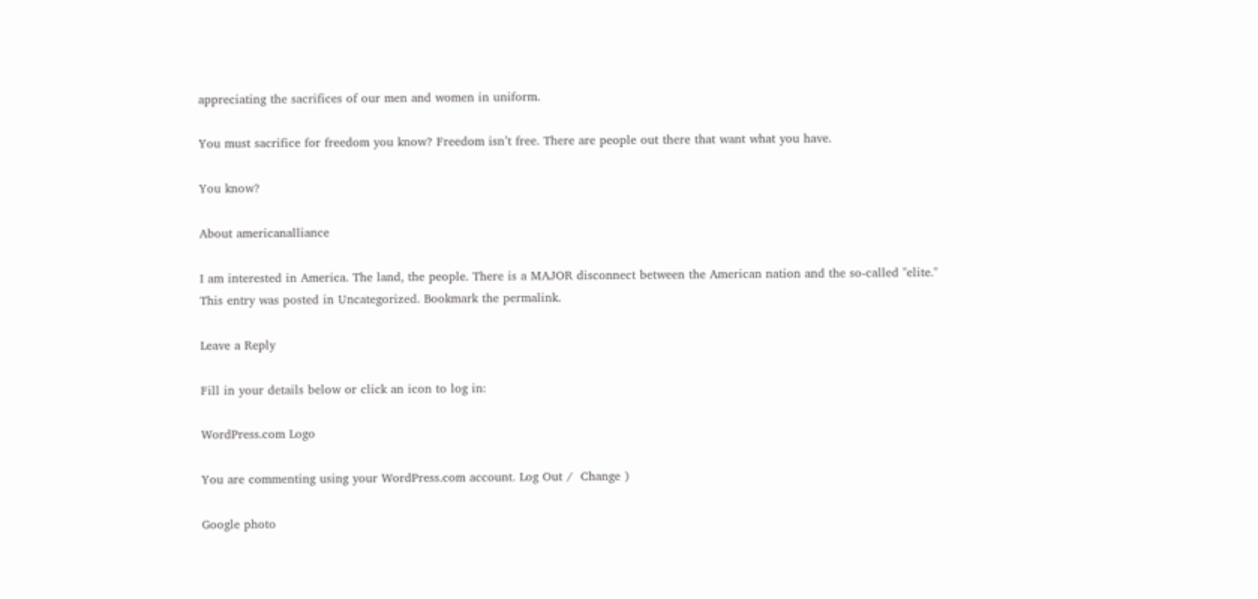appreciating the sacrifices of our men and women in uniform.

You must sacrifice for freedom you know? Freedom isn’t free. There are people out there that want what you have.

You know?

About americanalliance

I am interested in America. The land, the people. There is a MAJOR disconnect between the American nation and the so-called "elite."
This entry was posted in Uncategorized. Bookmark the permalink.

Leave a Reply

Fill in your details below or click an icon to log in:

WordPress.com Logo

You are commenting using your WordPress.com account. Log Out /  Change )

Google photo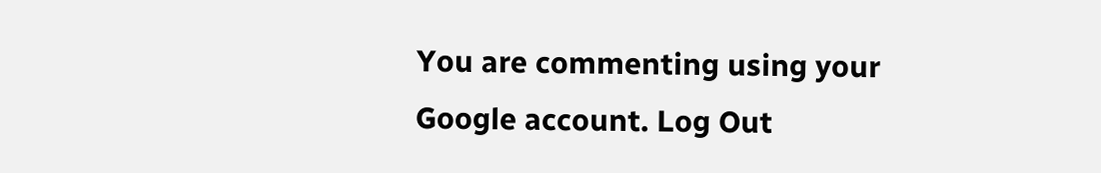You are commenting using your Google account. Log Out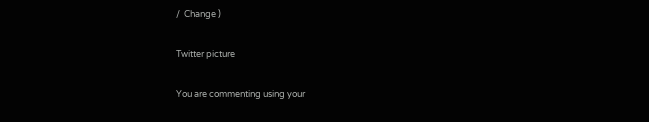/  Change )

Twitter picture

You are commenting using your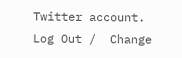Twitter account. Log Out /  Change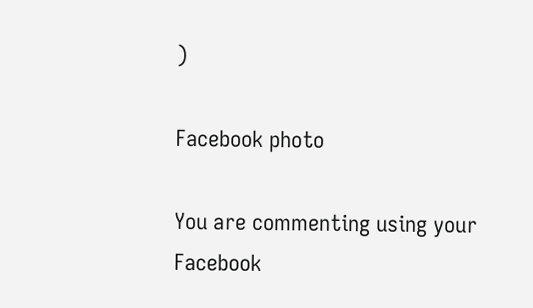)

Facebook photo

You are commenting using your Facebook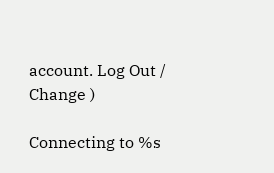account. Log Out /  Change )

Connecting to %s